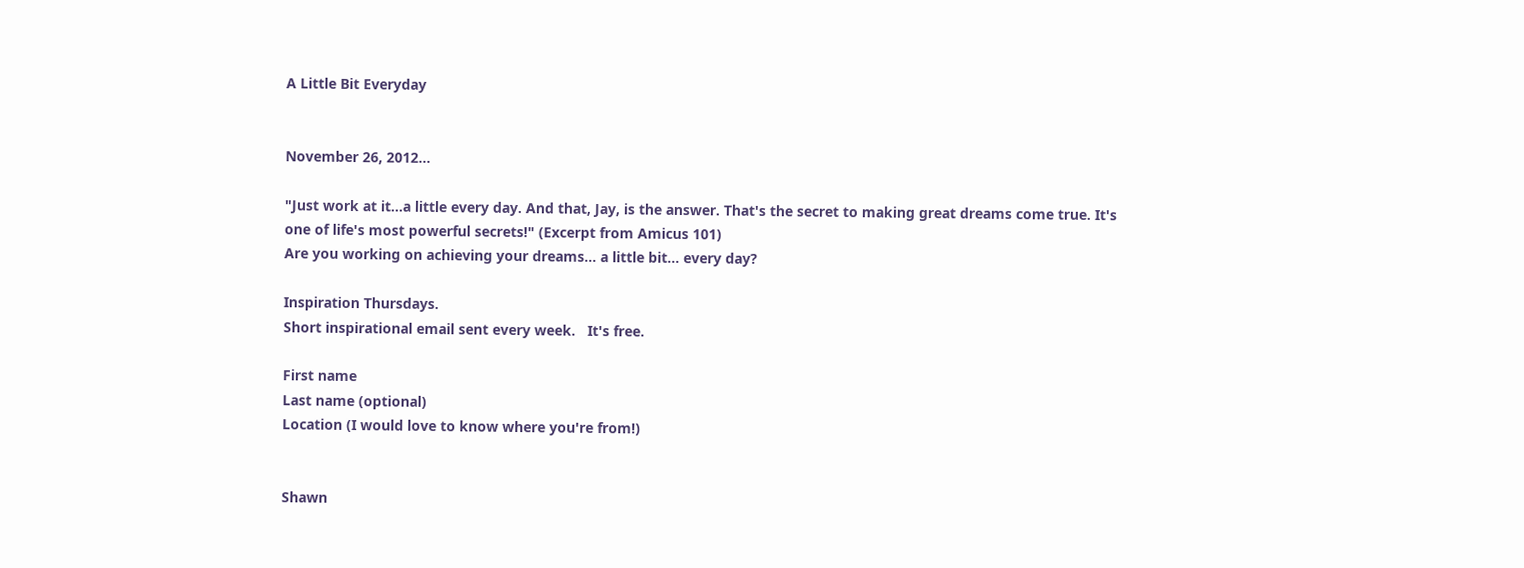A Little Bit Everyday


November 26, 2012…

"Just work at it...a little every day. And that, Jay, is the answer. That's the secret to making great dreams come true. It's one of life's most powerful secrets!" (Excerpt from Amicus 101)
Are you working on achieving your dreams… a little bit... every day?

Inspiration Thursdays.
Short inspirational email sent every week.   It's free.

First name
Last name (optional)
Location (I would love to know where you're from!)


Shawn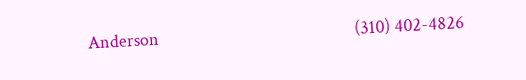Anderson                                                 (310) 402-4826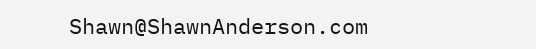Shawn@ShawnAnderson.com